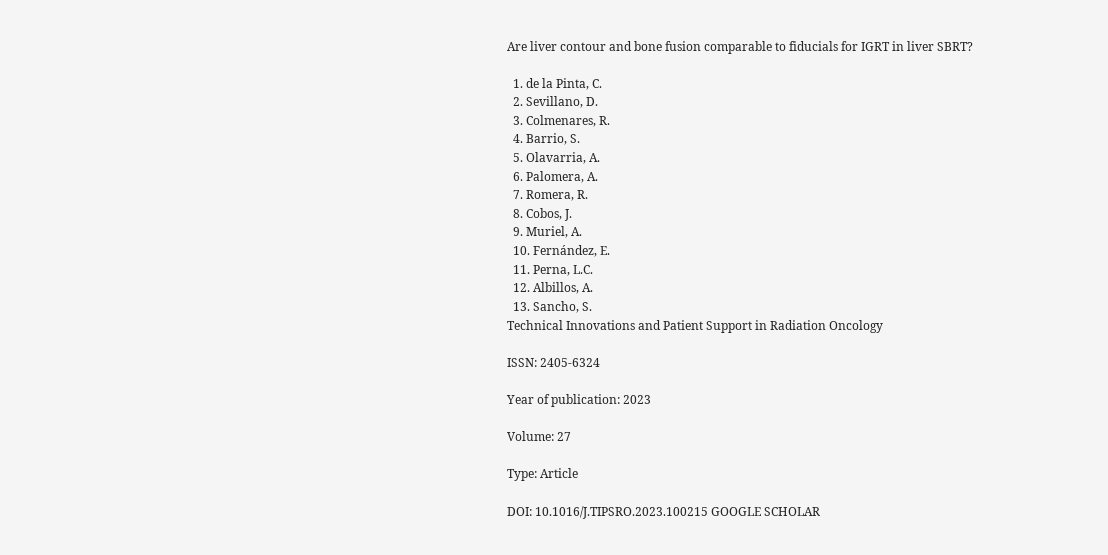Are liver contour and bone fusion comparable to fiducials for IGRT in liver SBRT?

  1. de la Pinta, C.
  2. Sevillano, D.
  3. Colmenares, R.
  4. Barrio, S.
  5. Olavarria, A.
  6. Palomera, A.
  7. Romera, R.
  8. Cobos, J.
  9. Muriel, A.
  10. Fernández, E.
  11. Perna, L.C.
  12. Albillos, A.
  13. Sancho, S.
Technical Innovations and Patient Support in Radiation Oncology

ISSN: 2405-6324

Year of publication: 2023

Volume: 27

Type: Article

DOI: 10.1016/J.TIPSRO.2023.100215 GOOGLE SCHOLAR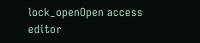lock_openOpen access editor